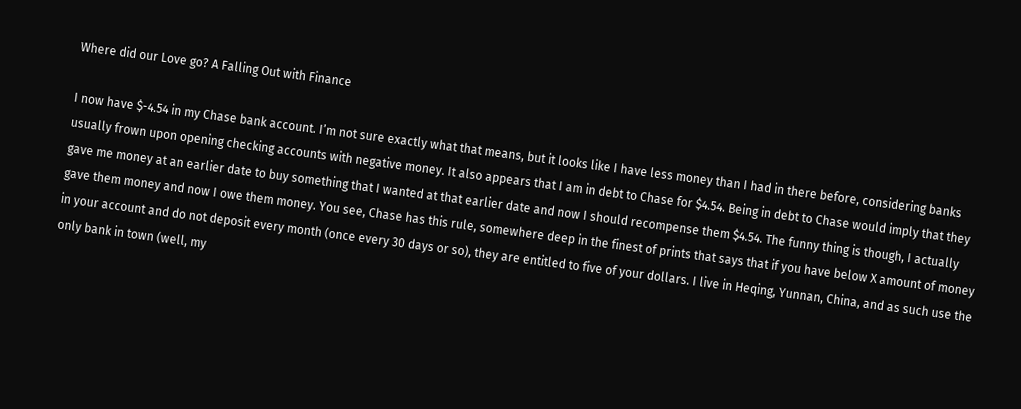Where did our Love go? A Falling Out with Finance

I now have $-4.54 in my Chase bank account. I’m not sure exactly what that means, but it looks like I have less money than I had in there before, considering banks usually frown upon opening checking accounts with negative money. It also appears that I am in debt to Chase for $4.54. Being in debt to Chase would imply that they gave me money at an earlier date to buy something that I wanted at that earlier date and now I should recompense them $4.54. The funny thing is though, I actually gave them money and now I owe them money. You see, Chase has this rule, somewhere deep in the finest of prints that says that if you have below X amount of money in your account and do not deposit every month (once every 30 days or so), they are entitled to five of your dollars. I live in Heqing, Yunnan, China, and as such use the only bank in town (well, my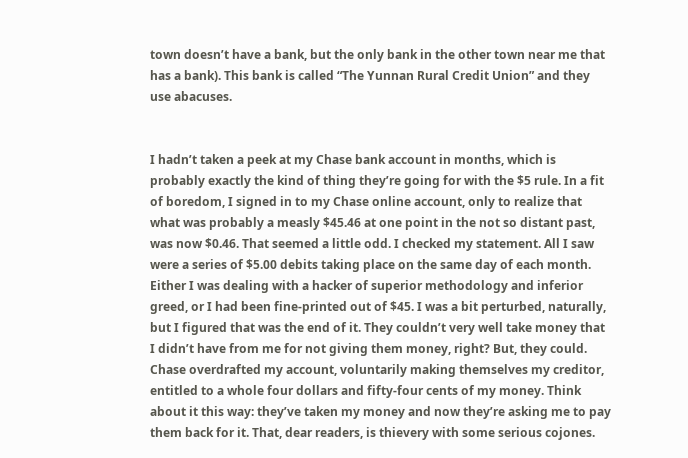town doesn’t have a bank, but the only bank in the other town near me that has a bank). This bank is called “The Yunnan Rural Credit Union” and they use abacuses.


I hadn’t taken a peek at my Chase bank account in months, which is probably exactly the kind of thing they’re going for with the $5 rule. In a fit of boredom, I signed in to my Chase online account, only to realize that what was probably a measly $45.46 at one point in the not so distant past, was now $0.46. That seemed a little odd. I checked my statement. All I saw were a series of $5.00 debits taking place on the same day of each month. Either I was dealing with a hacker of superior methodology and inferior greed, or I had been fine-printed out of $45. I was a bit perturbed, naturally, but I figured that was the end of it. They couldn’t very well take money that I didn’t have from me for not giving them money, right? But, they could. Chase overdrafted my account, voluntarily making themselves my creditor, entitled to a whole four dollars and fifty-four cents of my money. Think about it this way: they’ve taken my money and now they’re asking me to pay them back for it. That, dear readers, is thievery with some serious cojones.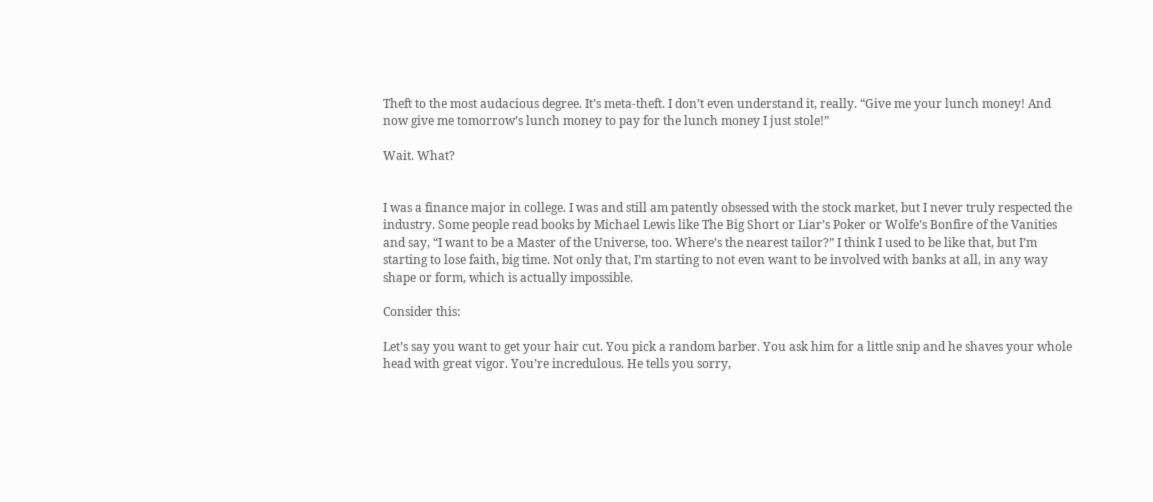Theft to the most audacious degree. It’s meta-theft. I don’t even understand it, really. “Give me your lunch money! And now give me tomorrow’s lunch money to pay for the lunch money I just stole!”

Wait. What?


I was a finance major in college. I was and still am patently obsessed with the stock market, but I never truly respected the industry. Some people read books by Michael Lewis like The Big Short or Liar’s Poker or Wolfe’s Bonfire of the Vanities and say, “I want to be a Master of the Universe, too. Where’s the nearest tailor?” I think I used to be like that, but I’m starting to lose faith, big time. Not only that, I’m starting to not even want to be involved with banks at all, in any way shape or form, which is actually impossible.

Consider this:

Let’s say you want to get your hair cut. You pick a random barber. You ask him for a little snip and he shaves your whole head with great vigor. You’re incredulous. He tells you sorry,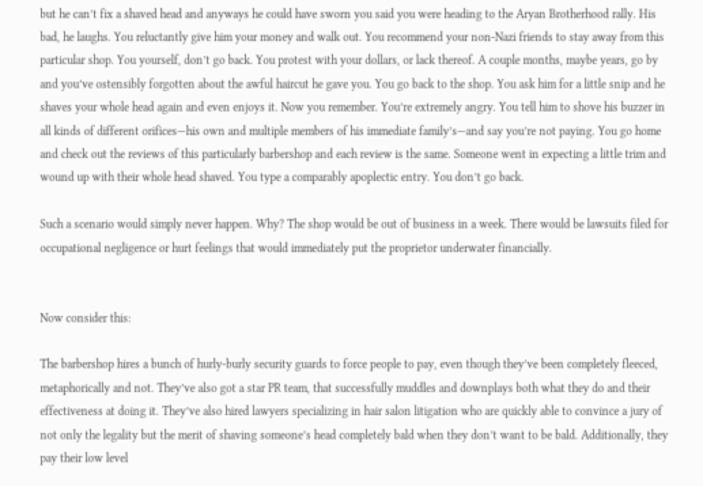but he can’t fix a shaved head and anyways he could have sworn you said you were heading to the Aryan Brotherhood rally. His bad, he laughs. You reluctantly give him your money and walk out. You recommend your non-Nazi friends to stay away from this particular shop. You yourself, don’t go back. You protest with your dollars, or lack thereof. A couple months, maybe years, go by and you’ve ostensibly forgotten about the awful haircut he gave you. You go back to the shop. You ask him for a little snip and he shaves your whole head again and even enjoys it. Now you remember. You’re extremely angry. You tell him to shove his buzzer in all kinds of different orifices—his own and multiple members of his immediate family’s—and say you’re not paying. You go home and check out the reviews of this particularly barbershop and each review is the same. Someone went in expecting a little trim and wound up with their whole head shaved. You type a comparably apoplectic entry. You don’t go back.

Such a scenario would simply never happen. Why? The shop would be out of business in a week. There would be lawsuits filed for occupational negligence or hurt feelings that would immediately put the proprietor underwater financially.


Now consider this:

The barbershop hires a bunch of hurly-burly security guards to force people to pay, even though they’ve been completely fleeced, metaphorically and not. They’ve also got a star PR team, that successfully muddles and downplays both what they do and their effectiveness at doing it. They’ve also hired lawyers specializing in hair salon litigation who are quickly able to convince a jury of not only the legality but the merit of shaving someone’s head completely bald when they don’t want to be bald. Additionally, they pay their low level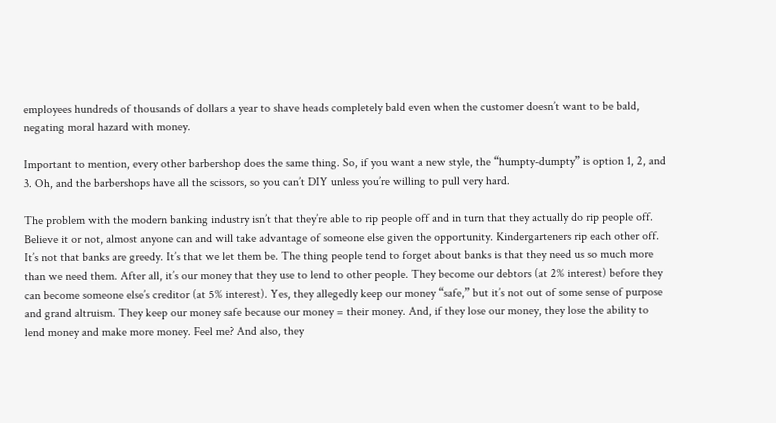employees hundreds of thousands of dollars a year to shave heads completely bald even when the customer doesn’t want to be bald, negating moral hazard with money.

Important to mention, every other barbershop does the same thing. So, if you want a new style, the “humpty-dumpty” is option 1, 2, and 3. Oh, and the barbershops have all the scissors, so you can’t DIY unless you’re willing to pull very hard.

The problem with the modern banking industry isn’t that they’re able to rip people off and in turn that they actually do rip people off. Believe it or not, almost anyone can and will take advantage of someone else given the opportunity. Kindergarteners rip each other off. It’s not that banks are greedy. It’s that we let them be. The thing people tend to forget about banks is that they need us so much more than we need them. After all, it’s our money that they use to lend to other people. They become our debtors (at 2% interest) before they can become someone else’s creditor (at 5% interest). Yes, they allegedly keep our money “safe,” but it’s not out of some sense of purpose and grand altruism. They keep our money safe because our money = their money. And, if they lose our money, they lose the ability to lend money and make more money. Feel me? And also, they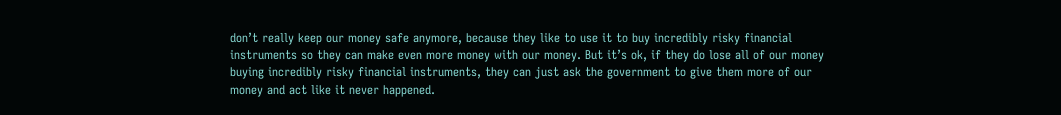don’t really keep our money safe anymore, because they like to use it to buy incredibly risky financial instruments so they can make even more money with our money. But it’s ok, if they do lose all of our money buying incredibly risky financial instruments, they can just ask the government to give them more of our money and act like it never happened.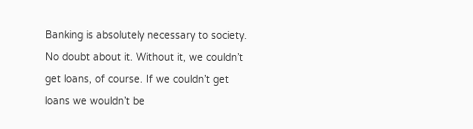Banking is absolutely necessary to society. No doubt about it. Without it, we couldn’t get loans, of course. If we couldn’t get loans we wouldn’t be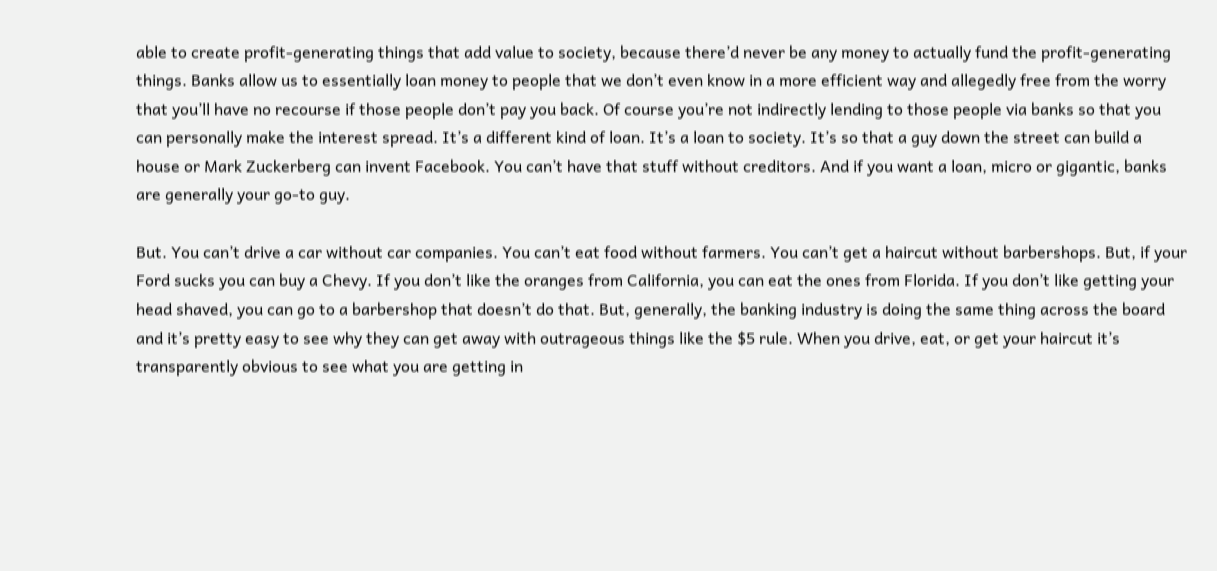able to create profit-generating things that add value to society, because there’d never be any money to actually fund the profit-generating things. Banks allow us to essentially loan money to people that we don’t even know in a more efficient way and allegedly free from the worry that you’ll have no recourse if those people don’t pay you back. Of course you’re not indirectly lending to those people via banks so that you can personally make the interest spread. It’s a different kind of loan. It’s a loan to society. It’s so that a guy down the street can build a house or Mark Zuckerberg can invent Facebook. You can’t have that stuff without creditors. And if you want a loan, micro or gigantic, banks are generally your go-to guy.

But. You can’t drive a car without car companies. You can’t eat food without farmers. You can’t get a haircut without barbershops. But, if your Ford sucks you can buy a Chevy. If you don’t like the oranges from California, you can eat the ones from Florida. If you don’t like getting your head shaved, you can go to a barbershop that doesn’t do that. But, generally, the banking industry is doing the same thing across the board and it’s pretty easy to see why they can get away with outrageous things like the $5 rule. When you drive, eat, or get your haircut it’s transparently obvious to see what you are getting in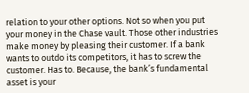relation to your other options. Not so when you put your money in the Chase vault. Those other industries make money by pleasing their customer. If a bank wants to outdo its competitors, it has to screw the customer. Has to. Because, the bank’s fundamental asset is your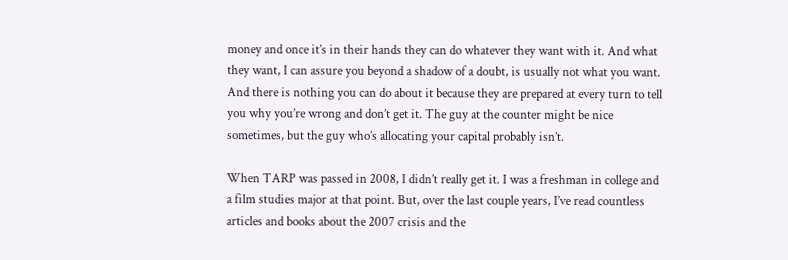money and once it’s in their hands they can do whatever they want with it. And what they want, I can assure you beyond a shadow of a doubt, is usually not what you want. And there is nothing you can do about it because they are prepared at every turn to tell you why you’re wrong and don’t get it. The guy at the counter might be nice sometimes, but the guy who’s allocating your capital probably isn’t.

When TARP was passed in 2008, I didn’t really get it. I was a freshman in college and a film studies major at that point. But, over the last couple years, I’ve read countless articles and books about the 2007 crisis and the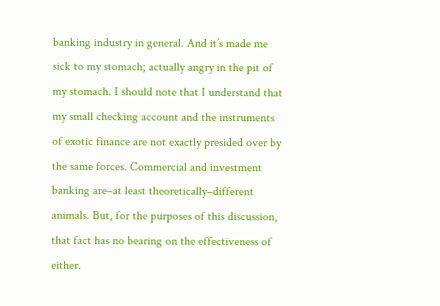banking industry in general. And it’s made me sick to my stomach; actually angry in the pit of my stomach. I should note that I understand that my small checking account and the instruments of exotic finance are not exactly presided over by the same forces. Commercial and investment banking are–at least theoretically–different animals. But, for the purposes of this discussion, that fact has no bearing on the effectiveness of either.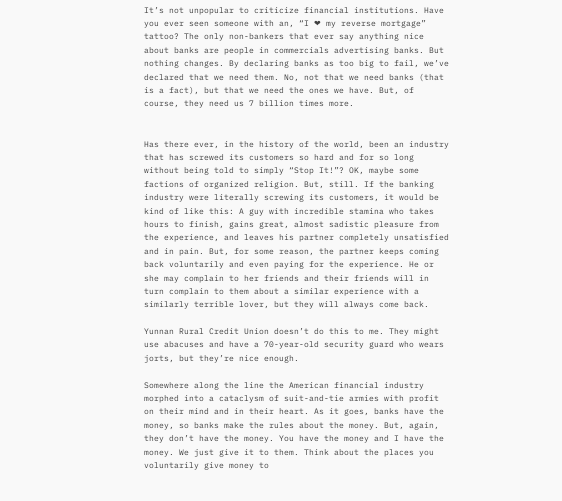It’s not unpopular to criticize financial institutions. Have you ever seen someone with an, “I ❤ my reverse mortgage” tattoo? The only non-bankers that ever say anything nice about banks are people in commercials advertising banks. But nothing changes. By declaring banks as too big to fail, we’ve declared that we need them. No, not that we need banks (that is a fact), but that we need the ones we have. But, of course, they need us 7 billion times more.


Has there ever, in the history of the world, been an industry that has screwed its customers so hard and for so long without being told to simply “Stop It!”? OK, maybe some factions of organized religion. But, still. If the banking industry were literally screwing its customers, it would be kind of like this: A guy with incredible stamina who takes hours to finish, gains great, almost sadistic pleasure from the experience, and leaves his partner completely unsatisfied and in pain. But, for some reason, the partner keeps coming back voluntarily and even paying for the experience. He or she may complain to her friends and their friends will in turn complain to them about a similar experience with a similarly terrible lover, but they will always come back.

Yunnan Rural Credit Union doesn’t do this to me. They might use abacuses and have a 70-year-old security guard who wears jorts, but they’re nice enough.

Somewhere along the line the American financial industry morphed into a cataclysm of suit-and-tie armies with profit on their mind and in their heart. As it goes, banks have the money, so banks make the rules about the money. But, again, they don’t have the money. You have the money and I have the money. We just give it to them. Think about the places you voluntarily give money to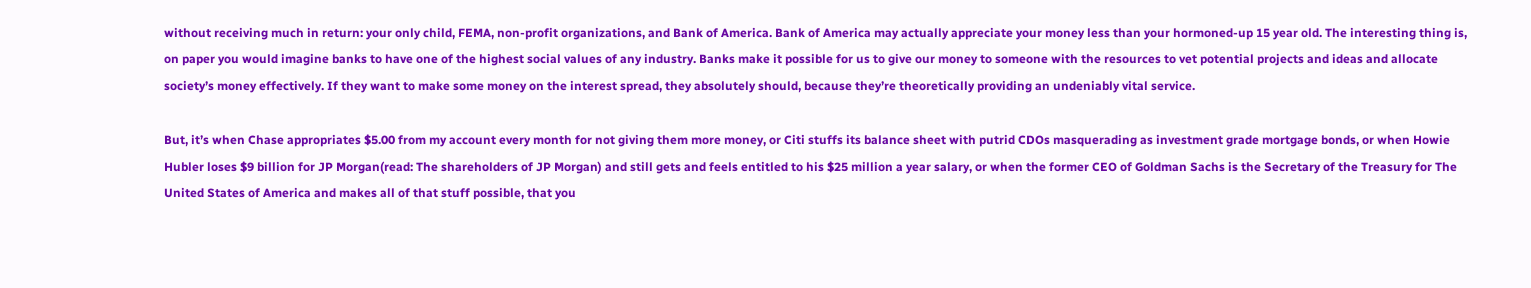without receiving much in return: your only child, FEMA, non-profit organizations, and Bank of America. Bank of America may actually appreciate your money less than your hormoned-up 15 year old. The interesting thing is, on paper you would imagine banks to have one of the highest social values of any industry. Banks make it possible for us to give our money to someone with the resources to vet potential projects and ideas and allocate society’s money effectively. If they want to make some money on the interest spread, they absolutely should, because they’re theoretically providing an undeniably vital service.

But, it’s when Chase appropriates $5.00 from my account every month for not giving them more money, or Citi stuffs its balance sheet with putrid CDOs masquerading as investment grade mortgage bonds, or when Howie Hubler loses $9 billion for JP Morgan(read: The shareholders of JP Morgan) and still gets and feels entitled to his $25 million a year salary, or when the former CEO of Goldman Sachs is the Secretary of the Treasury for The United States of America and makes all of that stuff possible, that you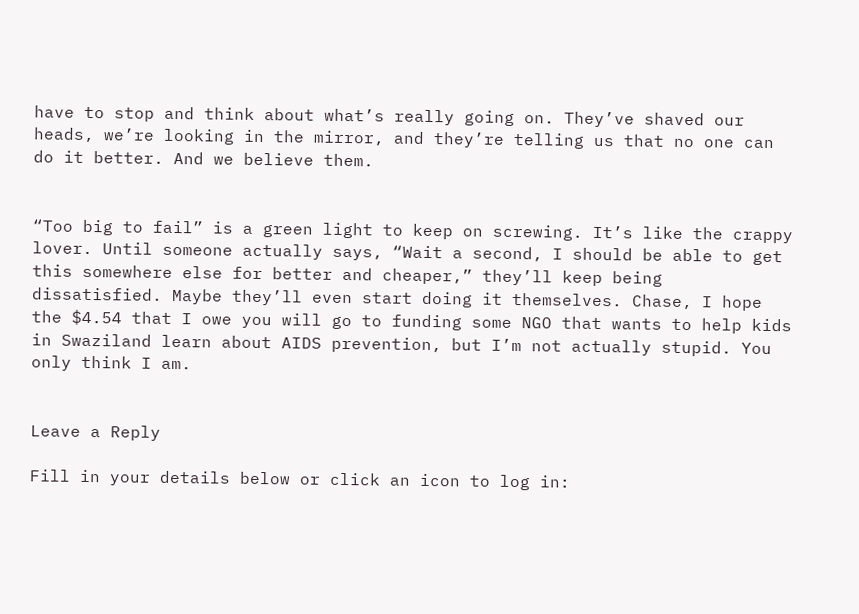have to stop and think about what’s really going on. They’ve shaved our heads, we’re looking in the mirror, and they’re telling us that no one can do it better. And we believe them.


“Too big to fail” is a green light to keep on screwing. It’s like the crappy lover. Until someone actually says, “Wait a second, I should be able to get this somewhere else for better and cheaper,” they’ll keep being dissatisfied. Maybe they’ll even start doing it themselves. Chase, I hope the $4.54 that I owe you will go to funding some NGO that wants to help kids in Swaziland learn about AIDS prevention, but I’m not actually stupid. You only think I am.


Leave a Reply

Fill in your details below or click an icon to log in: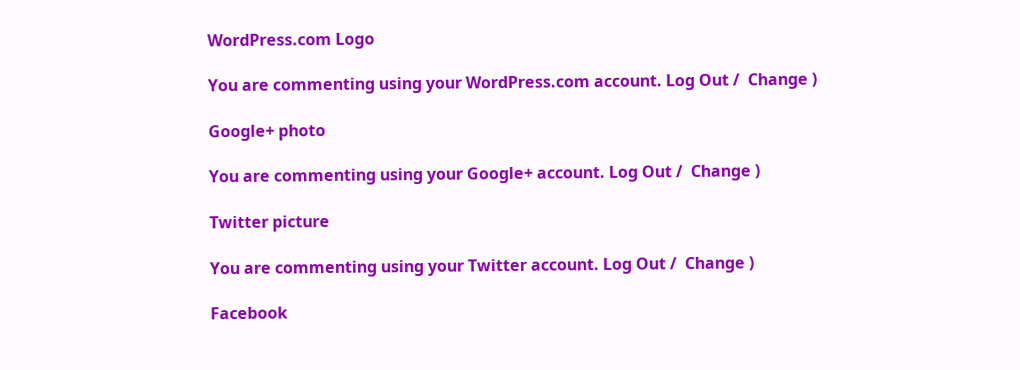WordPress.com Logo

You are commenting using your WordPress.com account. Log Out /  Change )

Google+ photo

You are commenting using your Google+ account. Log Out /  Change )

Twitter picture

You are commenting using your Twitter account. Log Out /  Change )

Facebook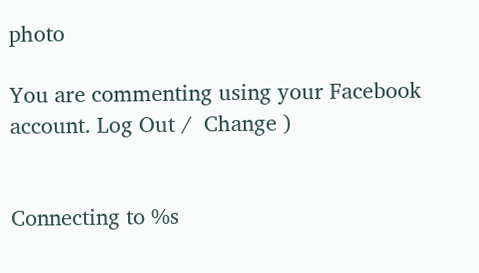photo

You are commenting using your Facebook account. Log Out /  Change )


Connecting to %s